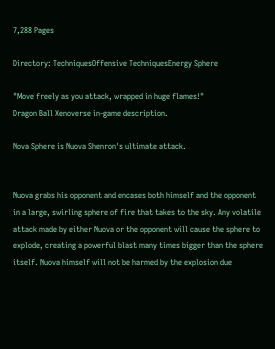7,288 Pages

Directory: TechniquesOffensive TechniquesEnergy Sphere

"Move freely as you attack, wrapped in huge flames!"
Dragon Ball Xenoverse in-game description.

Nova Sphere is Nuova Shenron's ultimate attack.


Nuova grabs his opponent and encases both himself and the opponent in a large, swirling sphere of fire that takes to the sky. Any volatile attack made by either Nuova or the opponent will cause the sphere to explode, creating a powerful blast many times bigger than the sphere itself. Nuova himself will not be harmed by the explosion due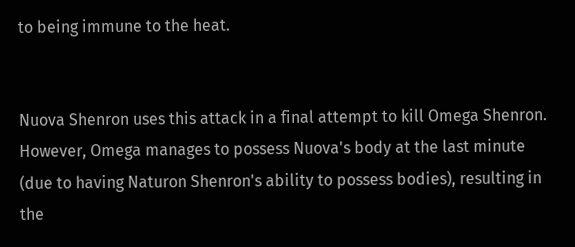to being immune to the heat.


Nuova Shenron uses this attack in a final attempt to kill Omega Shenron. However, Omega manages to possess Nuova's body at the last minute (due to having Naturon Shenron's ability to possess bodies), resulting in the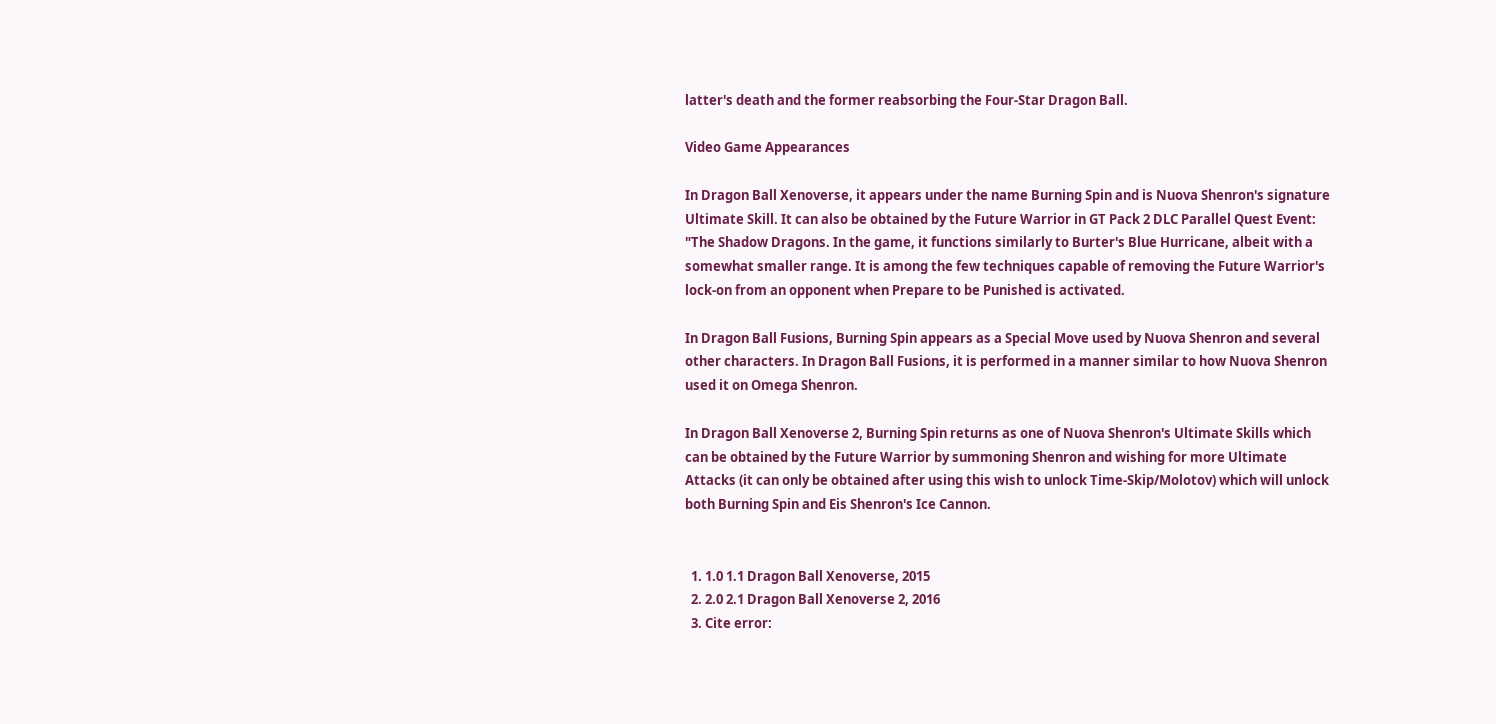latter's death and the former reabsorbing the Four-Star Dragon Ball.

Video Game Appearances

In Dragon Ball Xenoverse, it appears under the name Burning Spin and is Nuova Shenron's signature Ultimate Skill. It can also be obtained by the Future Warrior in GT Pack 2 DLC Parallel Quest Event: "The Shadow Dragons. In the game, it functions similarly to Burter's Blue Hurricane, albeit with a somewhat smaller range. It is among the few techniques capable of removing the Future Warrior's lock-on from an opponent when Prepare to be Punished is activated.

In Dragon Ball Fusions, Burning Spin appears as a Special Move used by Nuova Shenron and several other characters. In Dragon Ball Fusions, it is performed in a manner similar to how Nuova Shenron used it on Omega Shenron.

In Dragon Ball Xenoverse 2, Burning Spin returns as one of Nuova Shenron's Ultimate Skills which can be obtained by the Future Warrior by summoning Shenron and wishing for more Ultimate Attacks (it can only be obtained after using this wish to unlock Time-Skip/Molotov) which will unlock both Burning Spin and Eis Shenron's Ice Cannon.


  1. 1.0 1.1 Dragon Ball Xenoverse, 2015
  2. 2.0 2.1 Dragon Ball Xenoverse 2, 2016
  3. Cite error: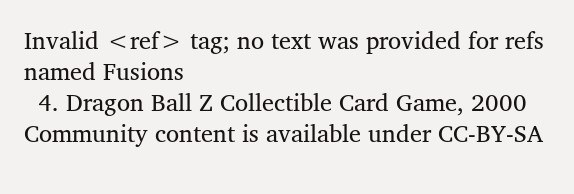Invalid <ref> tag; no text was provided for refs named Fusions
  4. Dragon Ball Z Collectible Card Game, 2000
Community content is available under CC-BY-SA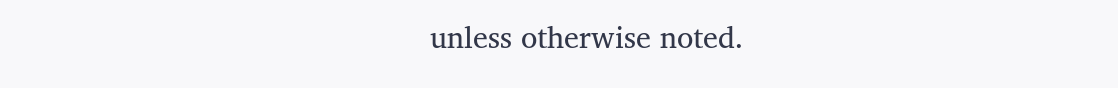unless otherwise noted.